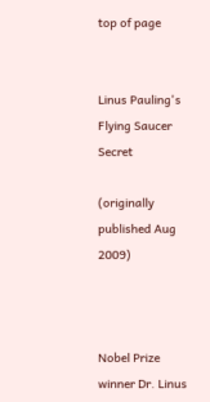top of page


Linus Pauling's Flying Saucer Secret

(originally published Aug 2009)



Nobel Prize winner Dr. Linus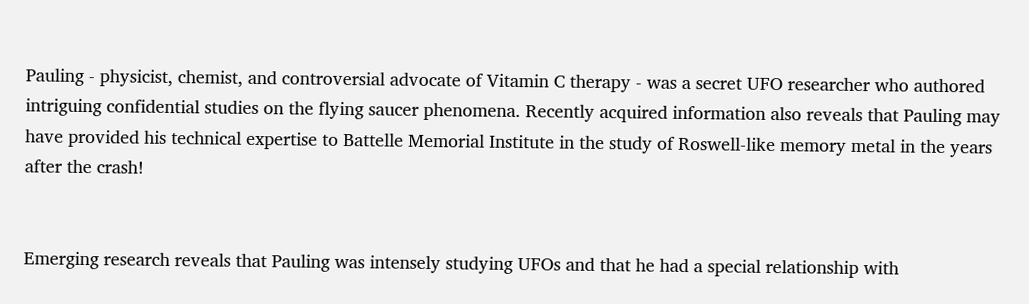Pauling - physicist, chemist, and controversial advocate of Vitamin C therapy - was a secret UFO researcher who authored intriguing confidential studies on the flying saucer phenomena. Recently acquired information also reveals that Pauling may have provided his technical expertise to Battelle Memorial Institute in the study of Roswell-like memory metal in the years after the crash!


Emerging research reveals that Pauling was intensely studying UFOs and that he had a special relationship with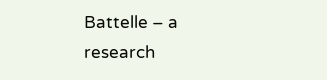Battelle – a research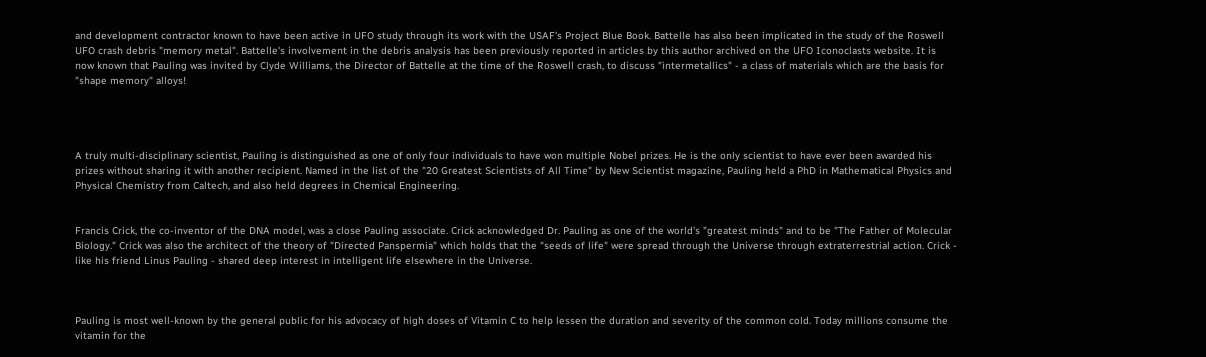and development contractor known to have been active in UFO study through its work with the USAF's Project Blue Book. Battelle has also been implicated in the study of the Roswell UFO crash debris "memory metal". Battelle's involvement in the debris analysis has been previously reported in articles by this author archived on the UFO Iconoclasts website. It is now known that Pauling was invited by Clyde Williams, the Director of Battelle at the time of the Roswell crash, to discuss "intermetallics" - a class of materials which are the basis for "shape memory" alloys!




A truly multi-disciplinary scientist, Pauling is distinguished as one of only four individuals to have won multiple Nobel prizes. He is the only scientist to have ever been awarded his prizes without sharing it with another recipient. Named in the list of the "20 Greatest Scientists of All Time" by New Scientist magazine, Pauling held a PhD in Mathematical Physics and Physical Chemistry from Caltech, and also held degrees in Chemical Engineering.


Francis Crick, the co-inventor of the DNA model, was a close Pauling associate. Crick acknowledged Dr. Pauling as one of the world's "greatest minds" and to be "The Father of Molecular Biology." Crick was also the architect of the theory of "Directed Panspermia" which holds that the "seeds of life" were spread through the Universe through extraterrestrial action. Crick - like his friend Linus Pauling - shared deep interest in intelligent life elsewhere in the Universe.



Pauling is most well-known by the general public for his advocacy of high doses of Vitamin C to help lessen the duration and severity of the common cold. Today millions consume the vitamin for the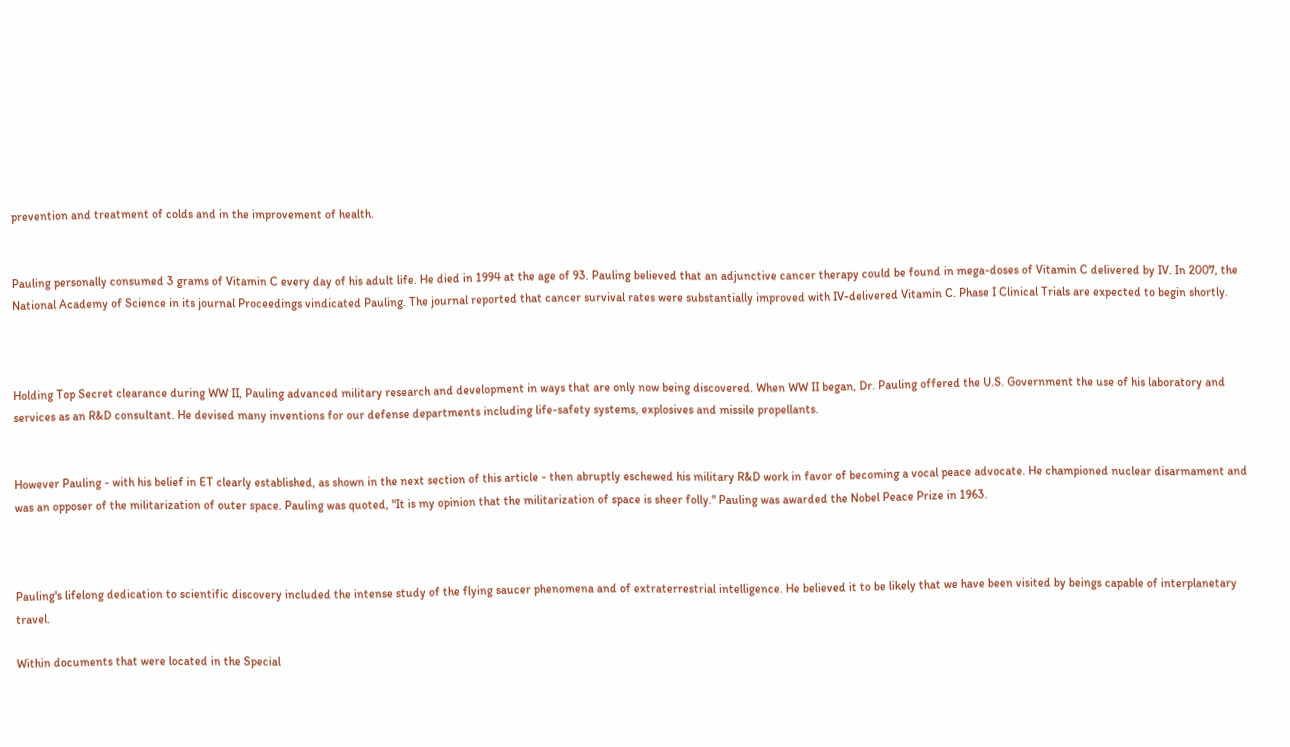prevention and treatment of colds and in the improvement of health.


Pauling personally consumed 3 grams of Vitamin C every day of his adult life. He died in 1994 at the age of 93. Pauling believed that an adjunctive cancer therapy could be found in mega-doses of Vitamin C delivered by IV. In 2007, the National Academy of Science in its journal Proceedings vindicated Pauling. The journal reported that cancer survival rates were substantially improved with IV-delivered Vitamin C. Phase I Clinical Trials are expected to begin shortly.



Holding Top Secret clearance during WW II, Pauling advanced military research and development in ways that are only now being discovered. When WW II began, Dr. Pauling offered the U.S. Government the use of his laboratory and services as an R&D consultant. He devised many inventions for our defense departments including life-safety systems, explosives and missile propellants.


However Pauling - with his belief in ET clearly established, as shown in the next section of this article - then abruptly eschewed his military R&D work in favor of becoming a vocal peace advocate. He championed nuclear disarmament and was an opposer of the militarization of outer space. Pauling was quoted, "It is my opinion that the militarization of space is sheer folly." Pauling was awarded the Nobel Peace Prize in 1963.



Pauling's lifelong dedication to scientific discovery included the intense study of the flying saucer phenomena and of extraterrestrial intelligence. He believed it to be likely that we have been visited by beings capable of interplanetary travel.

Within documents that were located in the Special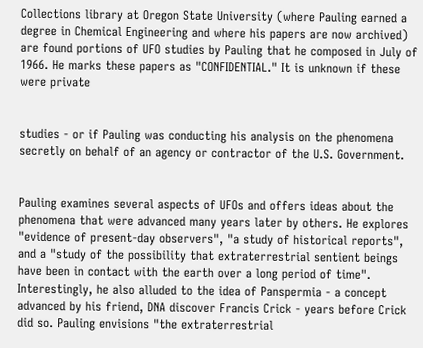Collections library at Oregon State University (where Pauling earned a degree in Chemical Engineering and where his papers are now archived) are found portions of UFO studies by Pauling that he composed in July of 1966. He marks these papers as "CONFIDENTIAL." It is unknown if these were private


studies - or if Pauling was conducting his analysis on the phenomena secretly on behalf of an agency or contractor of the U.S. Government.


Pauling examines several aspects of UFOs and offers ideas about the phenomena that were advanced many years later by others. He explores "evidence of present-day observers", "a study of historical reports", and a "study of the possibility that extraterrestrial sentient beings have been in contact with the earth over a long period of time". Interestingly, he also alluded to the idea of Panspermia - a concept advanced by his friend, DNA discover Francis Crick - years before Crick did so. Pauling envisions "the extraterrestrial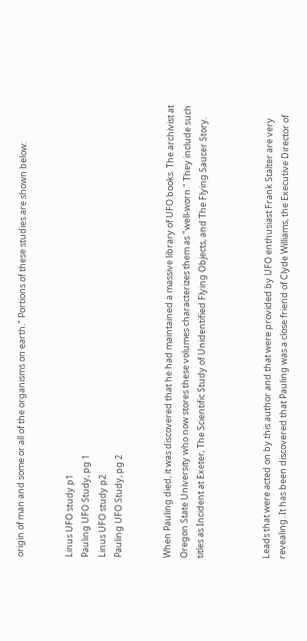origin of man and some or all of the organisms on earth." Portions of these studies are shown below:


Linus UFO study p1
Pauling UFO Study, pg 1
Linus UFO study p2
Pauling UFO Study, pg 2


When Pauling died, it was discovered that he had maintained a massive library of UFO books. The archivist at Oregon State University who now stores these volumes characterizes them as "well-worn." They include such titles as Incident at Exeter, The Scientific Study of Unidentified Flying Objects, and The Flying Saucer Story.



Leads that were acted on by this author and that were provided by UFO enthusiast Frank Stalter are very revealing. It has been discovered that Pauling was a close friend of Clyde Williams, the Executive Director of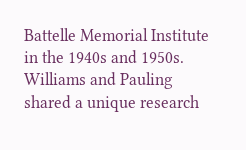Battelle Memorial Institute in the 1940s and 1950s. Williams and Pauling shared a unique research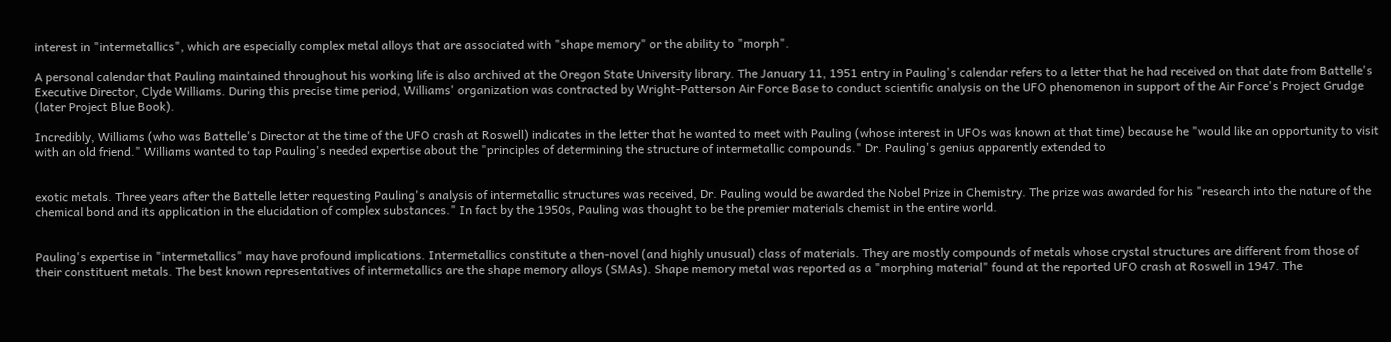interest in "intermetallics", which are especially complex metal alloys that are associated with "shape memory" or the ability to "morph".

A personal calendar that Pauling maintained throughout his working life is also archived at the Oregon State University library. The January 11, 1951 entry in Pauling's calendar refers to a letter that he had received on that date from Battelle's Executive Director, Clyde Williams. During this precise time period, Williams' organization was contracted by Wright-Patterson Air Force Base to conduct scientific analysis on the UFO phenomenon in support of the Air Force's Project Grudge (later Project Blue Book).

Incredibly, Williams (who was Battelle's Director at the time of the UFO crash at Roswell) indicates in the letter that he wanted to meet with Pauling (whose interest in UFOs was known at that time) because he "would like an opportunity to visit with an old friend." Williams wanted to tap Pauling's needed expertise about the "principles of determining the structure of intermetallic compounds." Dr. Pauling's genius apparently extended to


exotic metals. Three years after the Battelle letter requesting Pauling's analysis of intermetallic structures was received, Dr. Pauling would be awarded the Nobel Prize in Chemistry. The prize was awarded for his "research into the nature of the chemical bond and its application in the elucidation of complex substances." In fact by the 1950s, Pauling was thought to be the premier materials chemist in the entire world.


Pauling's expertise in "intermetallics" may have profound implications. Intermetallics constitute a then-novel (and highly unusual) class of materials. They are mostly compounds of metals whose crystal structures are different from those of their constituent metals. The best known representatives of intermetallics are the shape memory alloys (SMAs). Shape memory metal was reported as a "morphing material" found at the reported UFO crash at Roswell in 1947. The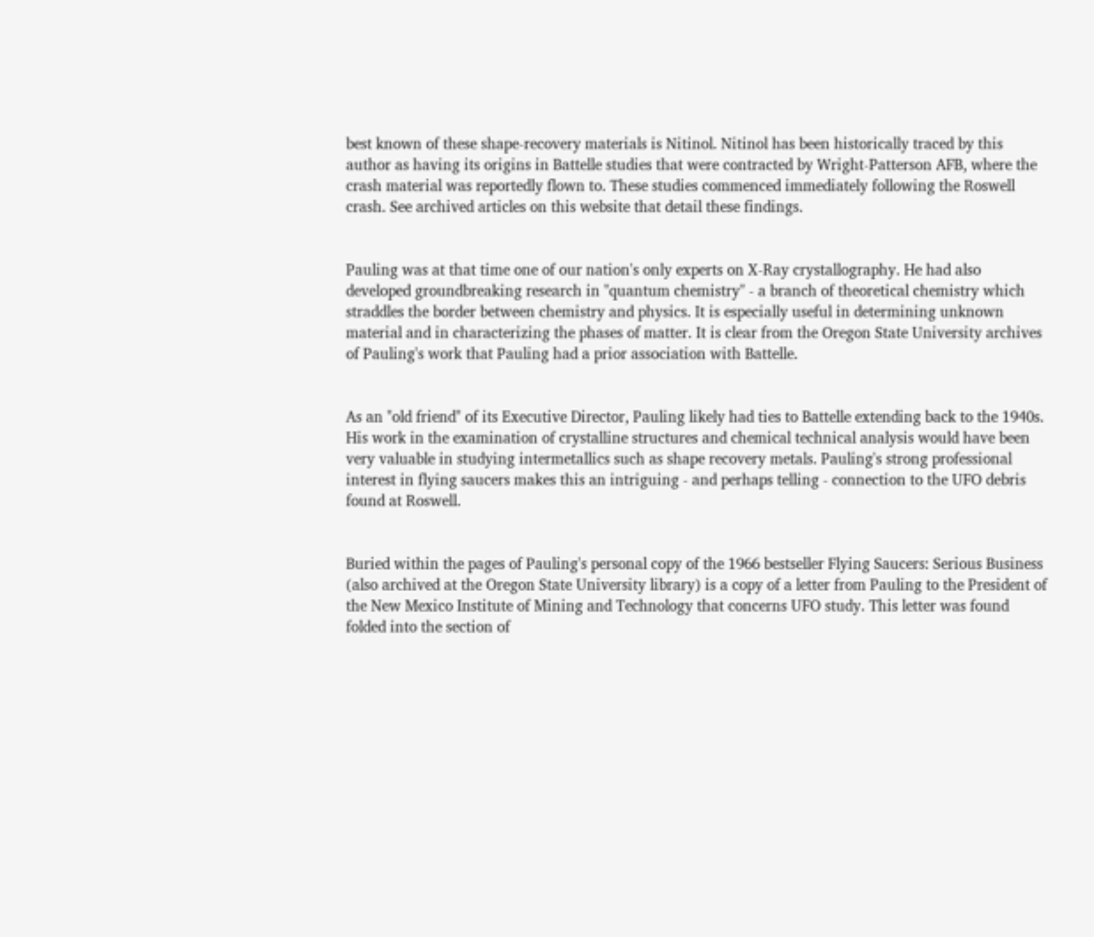best known of these shape-recovery materials is Nitinol. Nitinol has been historically traced by this author as having its origins in Battelle studies that were contracted by Wright-Patterson AFB, where the crash material was reportedly flown to. These studies commenced immediately following the Roswell crash. See archived articles on this website that detail these findings.


Pauling was at that time one of our nation's only experts on X-Ray crystallography. He had also developed groundbreaking research in "quantum chemistry" - a branch of theoretical chemistry which straddles the border between chemistry and physics. It is especially useful in determining unknown material and in characterizing the phases of matter. It is clear from the Oregon State University archives of Pauling's work that Pauling had a prior association with Battelle.


As an "old friend" of its Executive Director, Pauling likely had ties to Battelle extending back to the 1940s. His work in the examination of crystalline structures and chemical technical analysis would have been very valuable in studying intermetallics such as shape recovery metals. Pauling's strong professional interest in flying saucers makes this an intriguing - and perhaps telling - connection to the UFO debris found at Roswell.


Buried within the pages of Pauling's personal copy of the 1966 bestseller Flying Saucers: Serious Business (also archived at the Oregon State University library) is a copy of a letter from Pauling to the President of the New Mexico Institute of Mining and Technology that concerns UFO study. This letter was found folded into the section of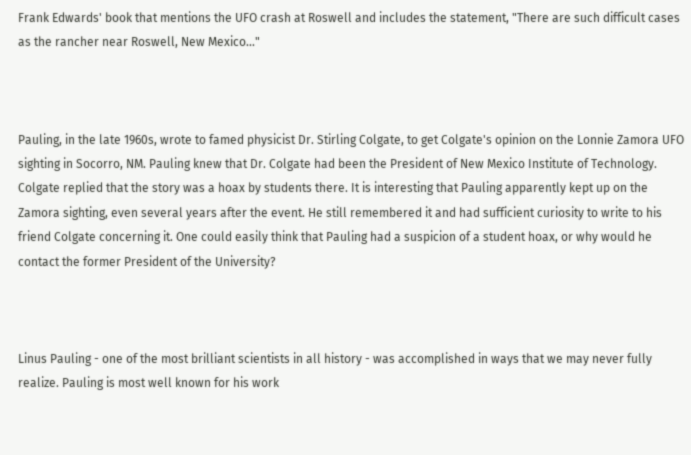Frank Edwards' book that mentions the UFO crash at Roswell and includes the statement, "There are such difficult cases as the rancher near Roswell, New Mexico..."



Pauling, in the late 1960s, wrote to famed physicist Dr. Stirling Colgate, to get Colgate's opinion on the Lonnie Zamora UFO sighting in Socorro, NM. Pauling knew that Dr. Colgate had been the President of New Mexico Institute of Technology. Colgate replied that the story was a hoax by students there. It is interesting that Pauling apparently kept up on the Zamora sighting, even several years after the event. He still remembered it and had sufficient curiosity to write to his friend Colgate concerning it. One could easily think that Pauling had a suspicion of a student hoax, or why would he contact the former President of the University?



Linus Pauling - one of the most brilliant scientists in all history - was accomplished in ways that we may never fully realize. Pauling is most well known for his work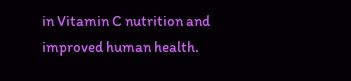in Vitamin C nutrition and improved human health.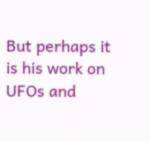But perhaps it is his work on UFOs and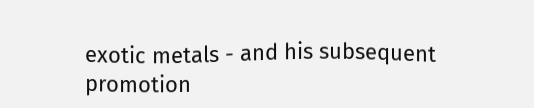exotic metals - and his subsequent promotion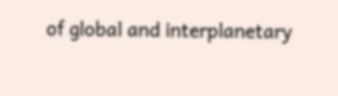of global and interplanetary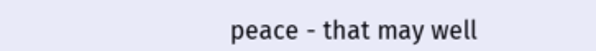peace - that may well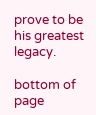prove to be his greatest legacy.

bottom of page